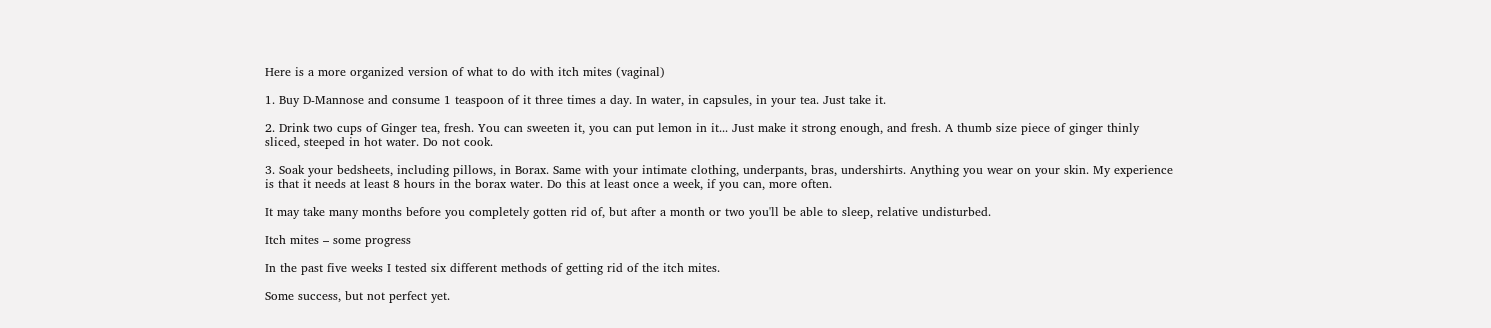Here is a more organized version of what to do with itch mites (vaginal)

1. Buy D-Mannose and consume 1 teaspoon of it three times a day. In water, in capsules, in your tea. Just take it.

2. Drink two cups of Ginger tea, fresh. You can sweeten it, you can put lemon in it... Just make it strong enough, and fresh. A thumb size piece of ginger thinly sliced, steeped in hot water. Do not cook.

3. Soak your bedsheets, including pillows, in Borax. Same with your intimate clothing, underpants, bras, undershirts. Anything you wear on your skin. My experience is that it needs at least 8 hours in the borax water. Do this at least once a week, if you can, more often.

It may take many months before you completely gotten rid of, but after a month or two you'll be able to sleep, relative undisturbed.

Itch mites – some progress

In the past five weeks I tested six different methods of getting rid of the itch mites.

Some success, but not perfect yet.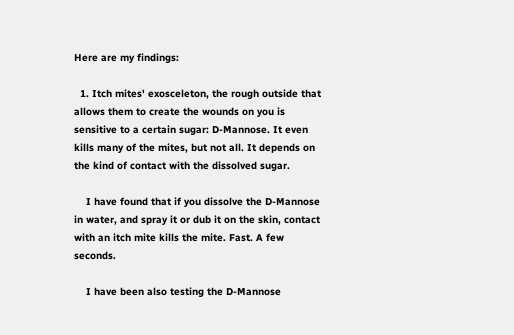Here are my findings:

  1. Itch mites' exosceleton, the rough outside that allows them to create the wounds on you is sensitive to a certain sugar: D-Mannose. It even kills many of the mites, but not all. It depends on the kind of contact with the dissolved sugar.

    I have found that if you dissolve the D-Mannose in water, and spray it or dub it on the skin, contact with an itch mite kills the mite. Fast. A few seconds.

    I have been also testing the D-Mannose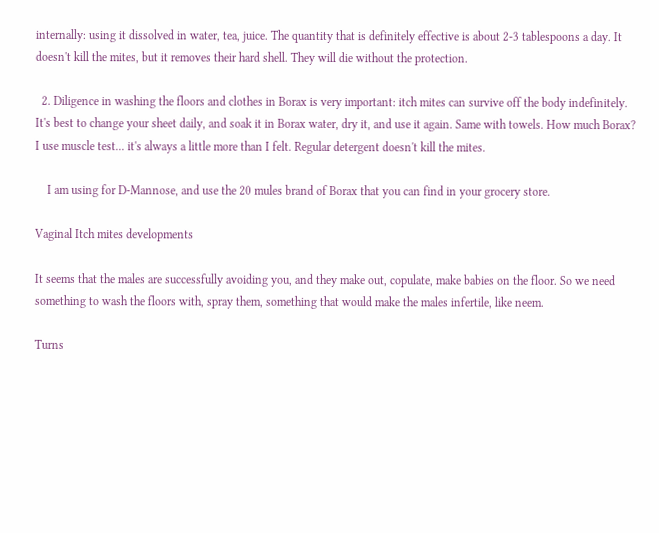internally: using it dissolved in water, tea, juice. The quantity that is definitely effective is about 2-3 tablespoons a day. It doesn't kill the mites, but it removes their hard shell. They will die without the protection.

  2. Diligence in washing the floors and clothes in Borax is very important: itch mites can survive off the body indefinitely. It's best to change your sheet daily, and soak it in Borax water, dry it, and use it again. Same with towels. How much Borax? I use muscle test... it's always a little more than I felt. Regular detergent doesn't kill the mites.

    I am using for D-Mannose, and use the 20 mules brand of Borax that you can find in your grocery store.

Vaginal Itch mites developments

It seems that the males are successfully avoiding you, and they make out, copulate, make babies on the floor. So we need something to wash the floors with, spray them, something that would make the males infertile, like neem.

Turns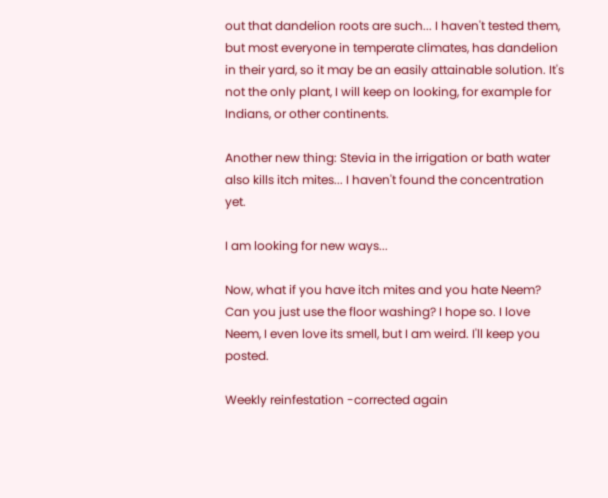out that dandelion roots are such... I haven't tested them, but most everyone in temperate climates, has dandelion in their yard, so it may be an easily attainable solution. It's not the only plant, I will keep on looking, for example for Indians, or other continents.

Another new thing: Stevia in the irrigation or bath water also kills itch mites... I haven't found the concentration yet.

I am looking for new ways...

Now, what if you have itch mites and you hate Neem? Can you just use the floor washing? I hope so. I love Neem, I even love its smell, but I am weird. I'll keep you posted.

Weekly reinfestation -corrected again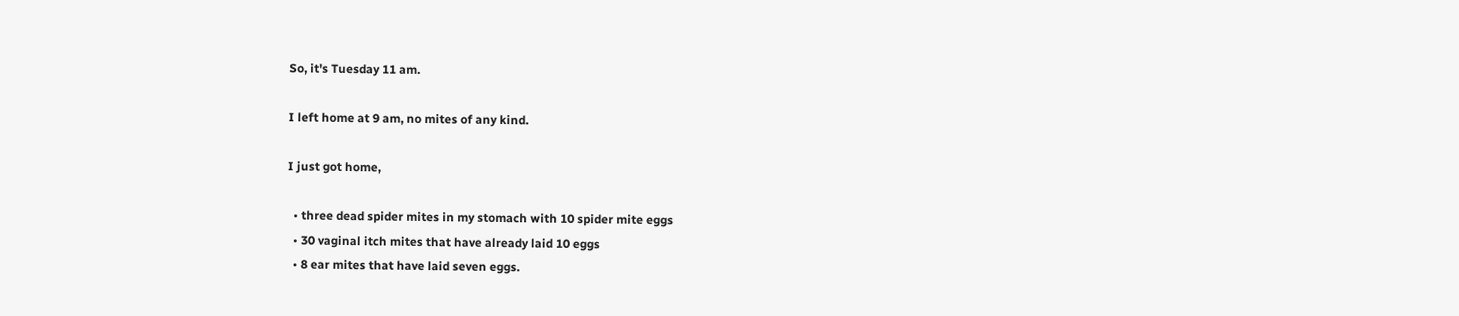So, it's Tuesday 11 am.

I left home at 9 am, no mites of any kind.

I just got home,

  • three dead spider mites in my stomach with 10 spider mite eggs
  • 30 vaginal itch mites that have already laid 10 eggs
  • 8 ear mites that have laid seven eggs.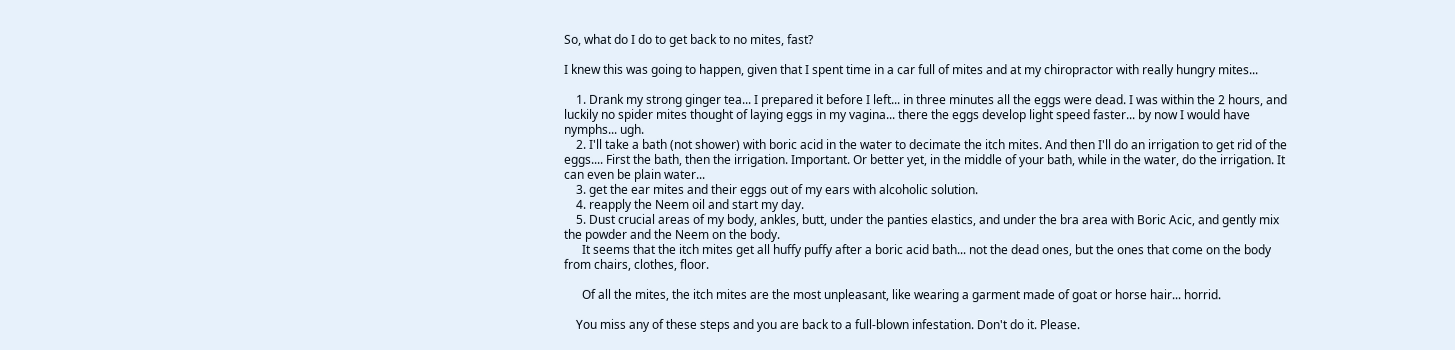So, what do I do to get back to no mites, fast?

I knew this was going to happen, given that I spent time in a car full of mites and at my chiropractor with really hungry mites...

    1. Drank my strong ginger tea... I prepared it before I left... in three minutes all the eggs were dead. I was within the 2 hours, and luckily no spider mites thought of laying eggs in my vagina... there the eggs develop light speed faster... by now I would have nymphs... ugh.
    2. I'll take a bath (not shower) with boric acid in the water to decimate the itch mites. And then I'll do an irrigation to get rid of the eggs.... First the bath, then the irrigation. Important. Or better yet, in the middle of your bath, while in the water, do the irrigation. It can even be plain water...
    3. get the ear mites and their eggs out of my ears with alcoholic solution.
    4. reapply the Neem oil and start my day.
    5. Dust crucial areas of my body, ankles, butt, under the panties elastics, and under the bra area with Boric Acic, and gently mix the powder and the Neem on the body.
      It seems that the itch mites get all huffy puffy after a boric acid bath... not the dead ones, but the ones that come on the body from chairs, clothes, floor.

      Of all the mites, the itch mites are the most unpleasant, like wearing a garment made of goat or horse hair... horrid.

    You miss any of these steps and you are back to a full-blown infestation. Don't do it. Please.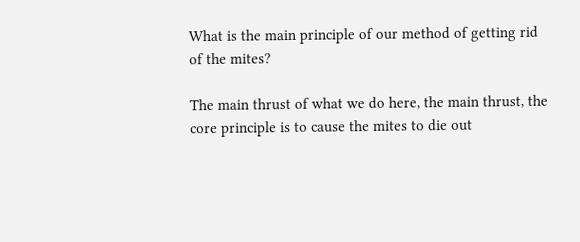What is the main principle of our method of getting rid of the mites?

The main thrust of what we do here, the main thrust, the core principle is to cause the mites to die out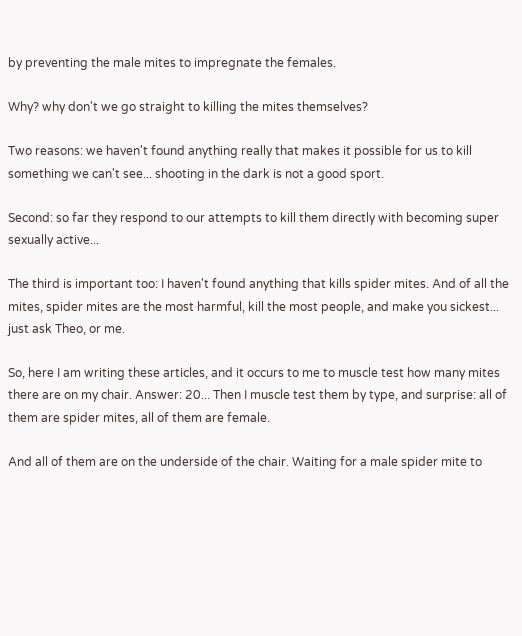by preventing the male mites to impregnate the females.

Why? why don't we go straight to killing the mites themselves?

Two reasons: we haven't found anything really that makes it possible for us to kill something we can't see... shooting in the dark is not a good sport.

Second: so far they respond to our attempts to kill them directly with becoming super sexually active...

The third is important too: I haven't found anything that kills spider mites. And of all the mites, spider mites are the most harmful, kill the most people, and make you sickest... just ask Theo, or me.

So, here I am writing these articles, and it occurs to me to muscle test how many mites there are on my chair. Answer: 20... Then I muscle test them by type, and surprise: all of them are spider mites, all of them are female.

And all of them are on the underside of the chair. Waiting for a male spider mite to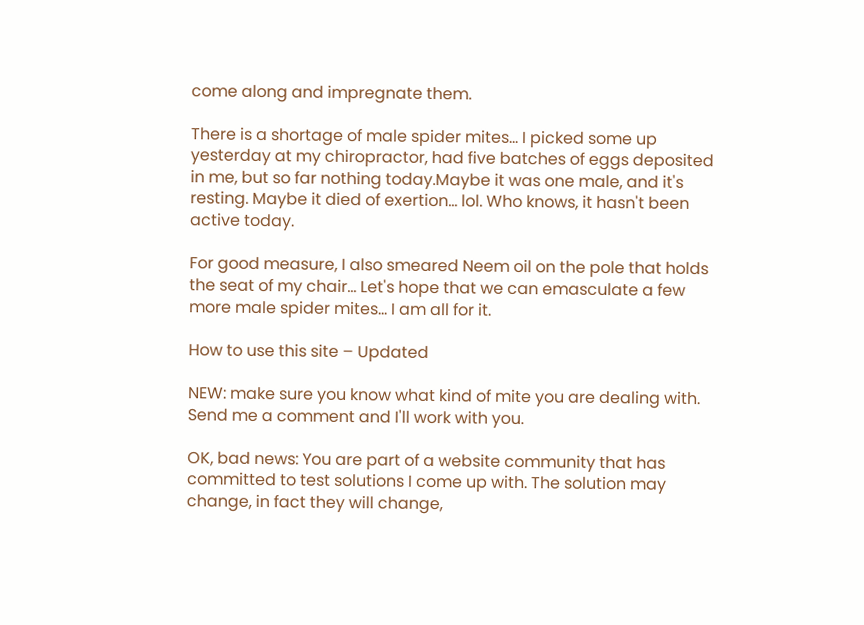come along and impregnate them.

There is a shortage of male spider mites... I picked some up yesterday at my chiropractor, had five batches of eggs deposited in me, but so far nothing today.Maybe it was one male, and it's resting. Maybe it died of exertion... lol. Who knows, it hasn't been active today.

For good measure, I also smeared Neem oil on the pole that holds the seat of my chair... Let's hope that we can emasculate a few more male spider mites... I am all for it.

How to use this site – Updated

NEW: make sure you know what kind of mite you are dealing with. Send me a comment and I'll work with you.

OK, bad news: You are part of a website community that has committed to test solutions I come up with. The solution may change, in fact they will change,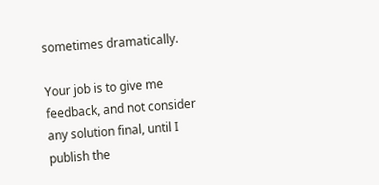sometimes dramatically.

Your job is to give me feedback, and not consider any solution final, until I publish the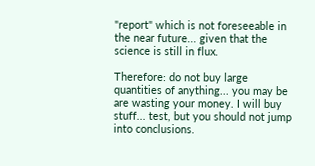"report" which is not foreseeable in the near future... given that the science is still in flux.

Therefore: do not buy large quantities of anything... you may be are wasting your money. I will buy stuff... test, but you should not jump into conclusions.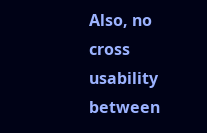Also, no cross usability between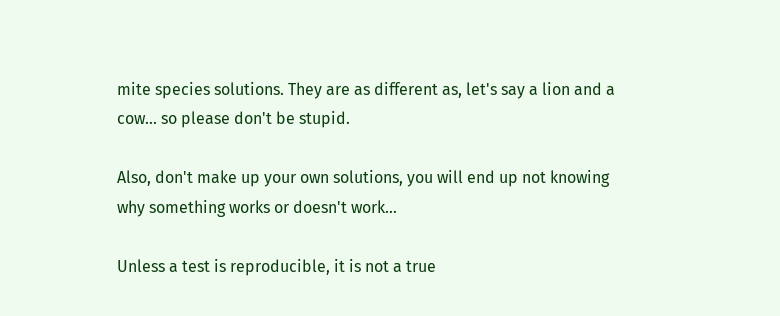mite species solutions. They are as different as, let's say a lion and a cow... so please don't be stupid.

Also, don't make up your own solutions, you will end up not knowing why something works or doesn't work...

Unless a test is reproducible, it is not a true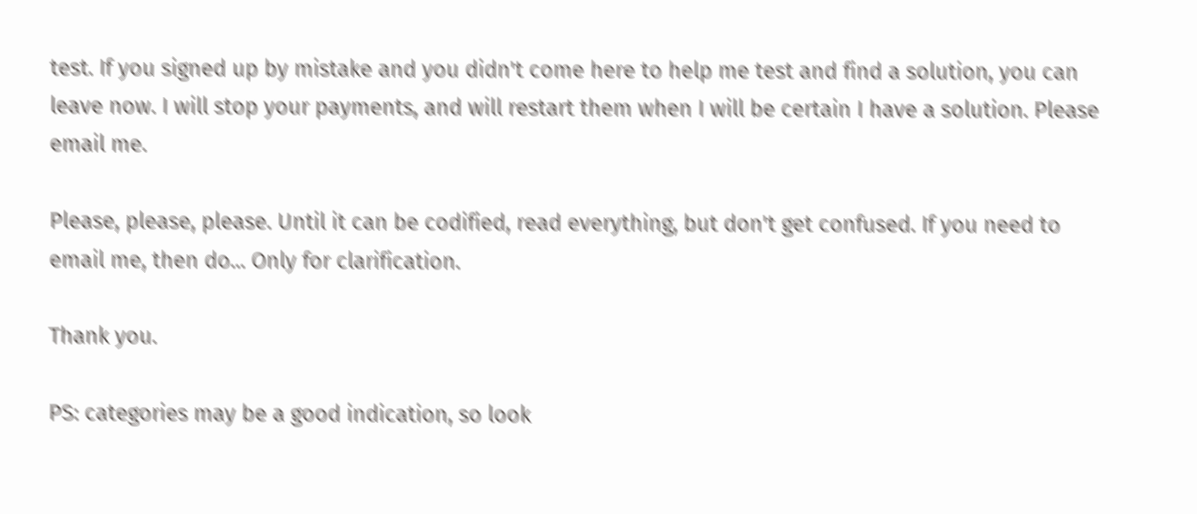test. If you signed up by mistake and you didn't come here to help me test and find a solution, you can leave now. I will stop your payments, and will restart them when I will be certain I have a solution. Please email me.

Please, please, please. Until it can be codified, read everything, but don't get confused. If you need to email me, then do... Only for clarification.

Thank you.

PS: categories may be a good indication, so look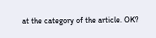at the category of the article. OK?